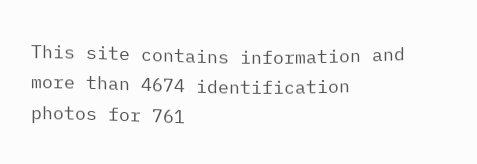This site contains information and more than 4674 identification photos for 761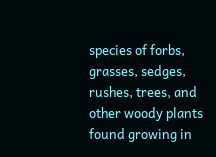species of forbs, grasses, sedges, rushes, trees, and other woody plants found growing in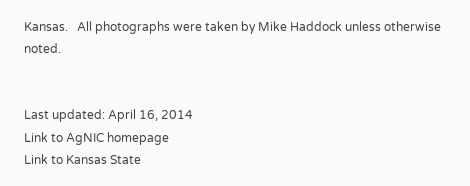Kansas.   All photographs were taken by Mike Haddock unless otherwise noted.


Last updated: April 16, 2014
Link to AgNIC homepage
Link to Kansas State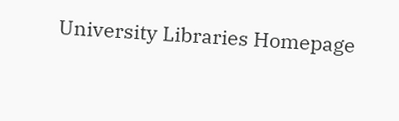University Libraries Homepage